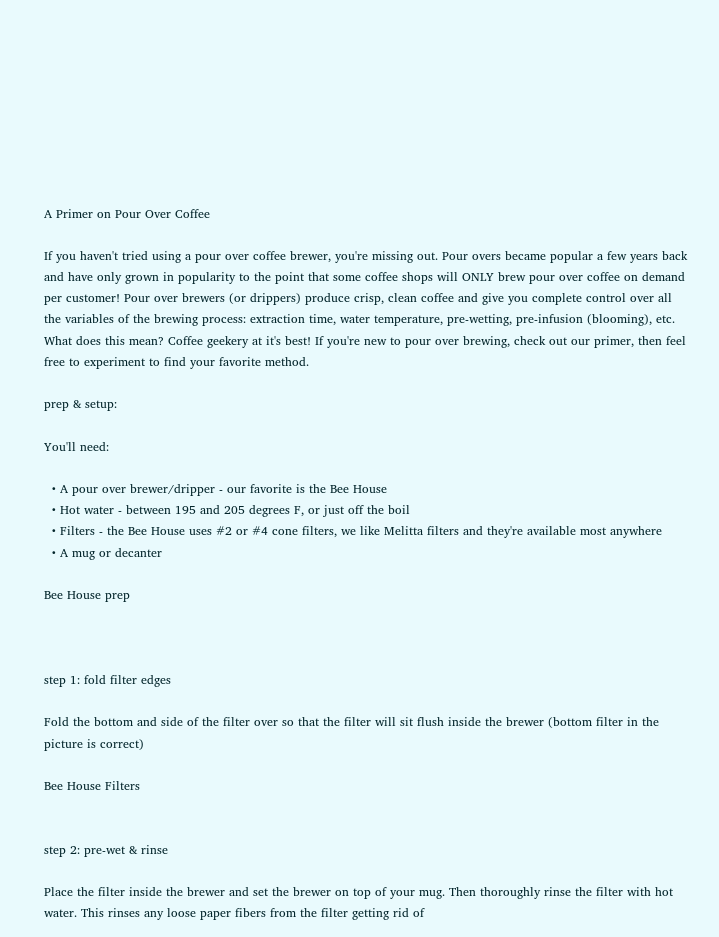A Primer on Pour Over Coffee

If you haven't tried using a pour over coffee brewer, you're missing out. Pour overs became popular a few years back and have only grown in popularity to the point that some coffee shops will ONLY brew pour over coffee on demand per customer! Pour over brewers (or drippers) produce crisp, clean coffee and give you complete control over all the variables of the brewing process: extraction time, water temperature, pre-wetting, pre-infusion (blooming), etc. What does this mean? Coffee geekery at it's best! If you're new to pour over brewing, check out our primer, then feel free to experiment to find your favorite method.

prep & setup:

You'll need:

  • A pour over brewer/dripper - our favorite is the Bee House
  • Hot water - between 195 and 205 degrees F, or just off the boil
  • Filters - the Bee House uses #2 or #4 cone filters, we like Melitta filters and they're available most anywhere
  • A mug or decanter

Bee House prep



step 1: fold filter edges

Fold the bottom and side of the filter over so that the filter will sit flush inside the brewer (bottom filter in the picture is correct)

Bee House Filters


step 2: pre-wet & rinse

Place the filter inside the brewer and set the brewer on top of your mug. Then thoroughly rinse the filter with hot water. This rinses any loose paper fibers from the filter getting rid of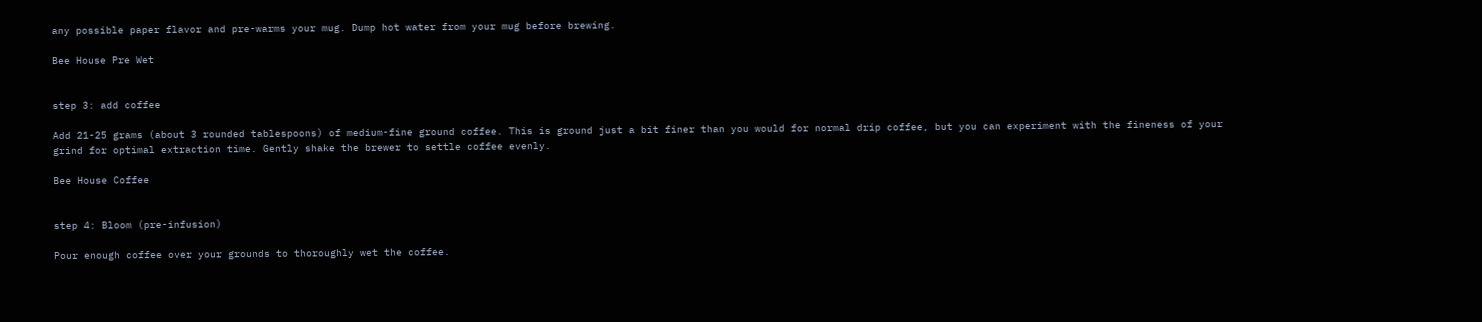any possible paper flavor and pre-warms your mug. Dump hot water from your mug before brewing.

Bee House Pre Wet


step 3: add coffee

Add 21-25 grams (about 3 rounded tablespoons) of medium-fine ground coffee. This is ground just a bit finer than you would for normal drip coffee, but you can experiment with the fineness of your grind for optimal extraction time. Gently shake the brewer to settle coffee evenly.

Bee House Coffee


step 4: Bloom (pre-infusion)

Pour enough coffee over your grounds to thoroughly wet the coffee.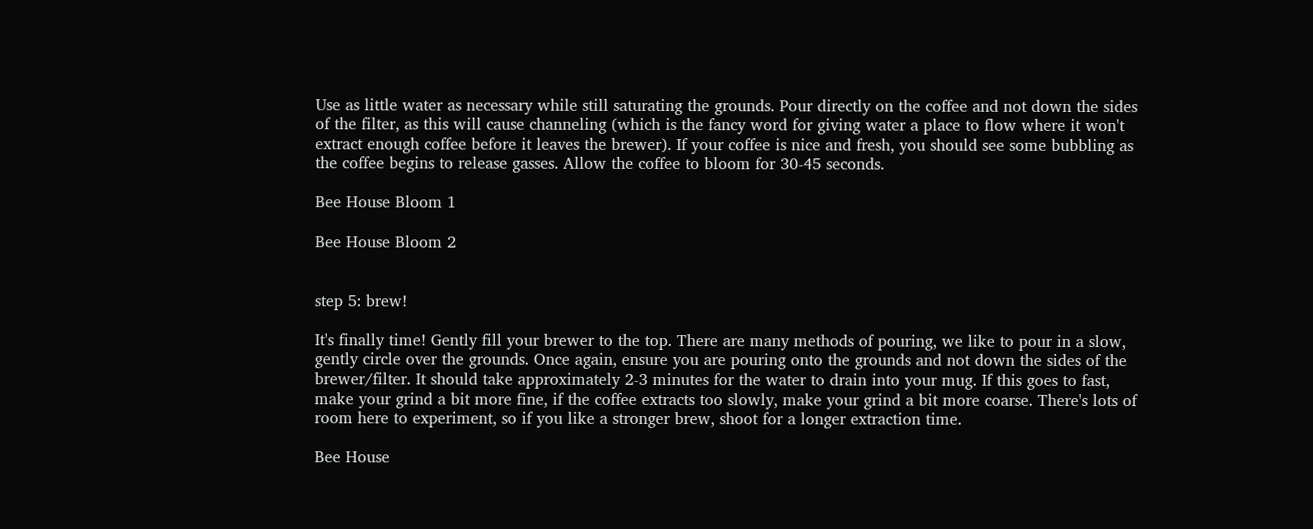Use as little water as necessary while still saturating the grounds. Pour directly on the coffee and not down the sides of the filter, as this will cause channeling (which is the fancy word for giving water a place to flow where it won't extract enough coffee before it leaves the brewer). If your coffee is nice and fresh, you should see some bubbling as the coffee begins to release gasses. Allow the coffee to bloom for 30-45 seconds.

Bee House Bloom 1

Bee House Bloom 2


step 5: brew!

It's finally time! Gently fill your brewer to the top. There are many methods of pouring, we like to pour in a slow, gently circle over the grounds. Once again, ensure you are pouring onto the grounds and not down the sides of the brewer/filter. It should take approximately 2-3 minutes for the water to drain into your mug. If this goes to fast, make your grind a bit more fine, if the coffee extracts too slowly, make your grind a bit more coarse. There's lots of room here to experiment, so if you like a stronger brew, shoot for a longer extraction time.

Bee House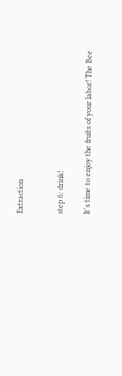Extraction


step 6: drink!

It's time to enjoy the fruits of your labor! The Bee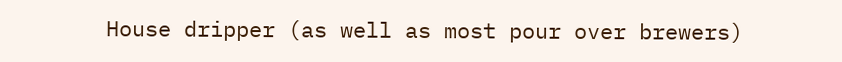House dripper (as well as most pour over brewers)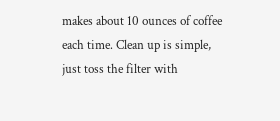makes about 10 ounces of coffee each time. Clean up is simple, just toss the filter with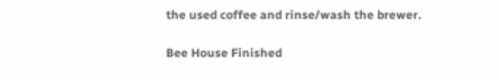the used coffee and rinse/wash the brewer.

Bee House Finished